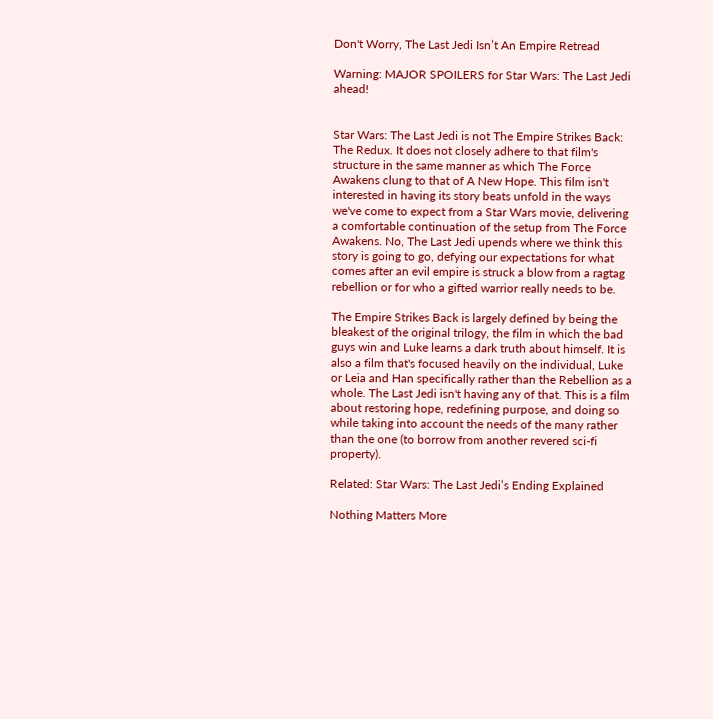Don't Worry, The Last Jedi Isn’t An Empire Retread

Warning: MAJOR SPOILERS for Star Wars: The Last Jedi ahead!


Star Wars: The Last Jedi is not The Empire Strikes Back: The Redux. It does not closely adhere to that film's structure in the same manner as which The Force Awakens clung to that of A New Hope. This film isn't interested in having its story beats unfold in the ways we've come to expect from a Star Wars movie, delivering a comfortable continuation of the setup from The Force Awakens. No, The Last Jedi upends where we think this story is going to go, defying our expectations for what comes after an evil empire is struck a blow from a ragtag rebellion or for who a gifted warrior really needs to be.

The Empire Strikes Back is largely defined by being the bleakest of the original trilogy, the film in which the bad guys win and Luke learns a dark truth about himself. It is also a film that's focused heavily on the individual, Luke or Leia and Han specifically rather than the Rebellion as a whole. The Last Jedi isn't having any of that. This is a film about restoring hope, redefining purpose, and doing so while taking into account the needs of the many rather than the one (to borrow from another revered sci-fi property).

Related: Star Wars: The Last Jedi’s Ending Explained

Nothing Matters More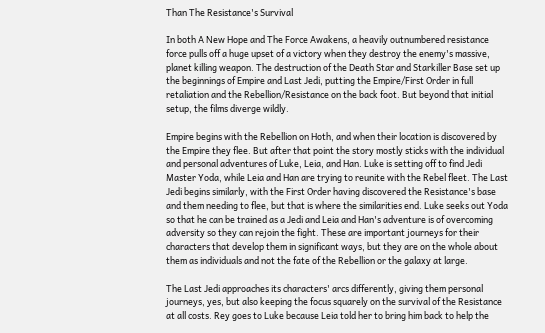Than The Resistance's Survival

In both A New Hope and The Force Awakens, a heavily outnumbered resistance force pulls off a huge upset of a victory when they destroy the enemy's massive, planet killing weapon. The destruction of the Death Star and Starkiller Base set up the beginnings of Empire and Last Jedi, putting the Empire/First Order in full retaliation and the Rebellion/Resistance on the back foot. But beyond that initial setup, the films diverge wildly.

Empire begins with the Rebellion on Hoth, and when their location is discovered by the Empire they flee. But after that point the story mostly sticks with the individual and personal adventures of Luke, Leia, and Han. Luke is setting off to find Jedi Master Yoda, while Leia and Han are trying to reunite with the Rebel fleet. The Last Jedi begins similarly, with the First Order having discovered the Resistance's base and them needing to flee, but that is where the similarities end. Luke seeks out Yoda so that he can be trained as a Jedi and Leia and Han's adventure is of overcoming adversity so they can rejoin the fight. These are important journeys for their characters that develop them in significant ways, but they are on the whole about them as individuals and not the fate of the Rebellion or the galaxy at large.

The Last Jedi approaches its characters' arcs differently, giving them personal journeys, yes, but also keeping the focus squarely on the survival of the Resistance at all costs. Rey goes to Luke because Leia told her to bring him back to help the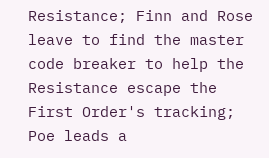Resistance; Finn and Rose leave to find the master code breaker to help the Resistance escape the First Order's tracking; Poe leads a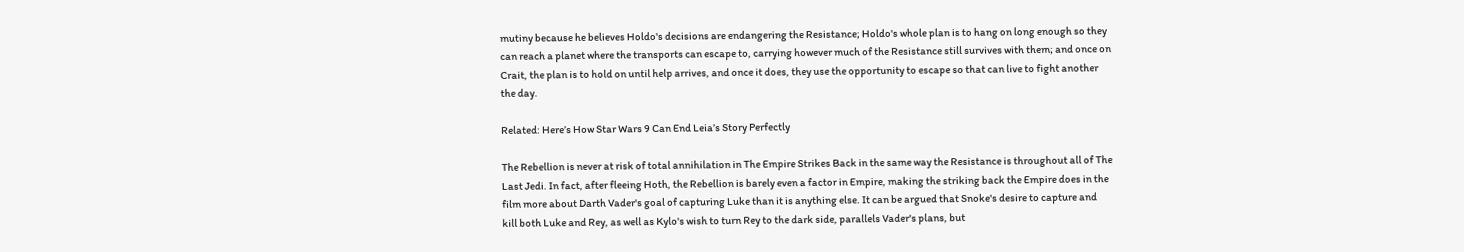mutiny because he believes Holdo's decisions are endangering the Resistance; Holdo's whole plan is to hang on long enough so they can reach a planet where the transports can escape to, carrying however much of the Resistance still survives with them; and once on Crait, the plan is to hold on until help arrives, and once it does, they use the opportunity to escape so that can live to fight another the day.

Related: Here’s How Star Wars 9 Can End Leia’s Story Perfectly

The Rebellion is never at risk of total annihilation in The Empire Strikes Back in the same way the Resistance is throughout all of The Last Jedi. In fact, after fleeing Hoth, the Rebellion is barely even a factor in Empire, making the striking back the Empire does in the film more about Darth Vader's goal of capturing Luke than it is anything else. It can be argued that Snoke's desire to capture and kill both Luke and Rey, as well as Kylo's wish to turn Rey to the dark side, parallels Vader's plans, but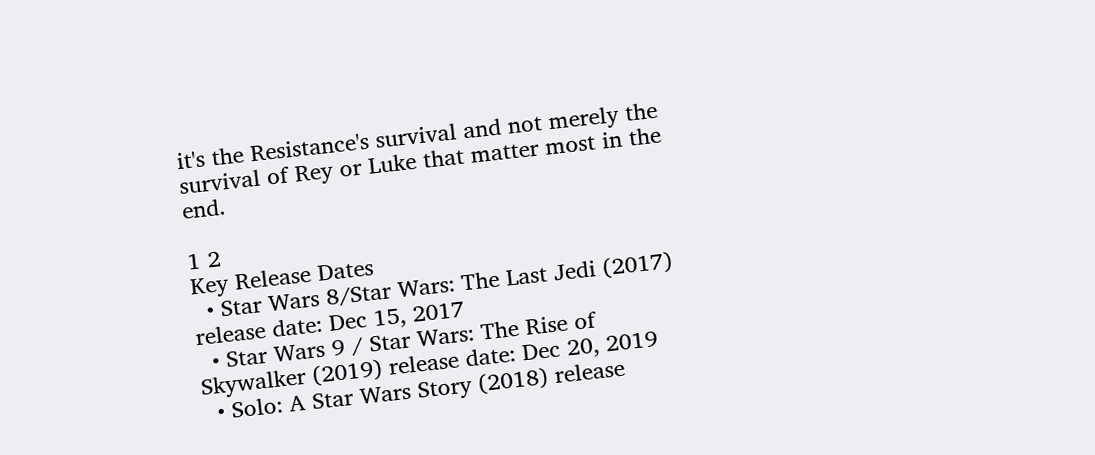it's the Resistance's survival and not merely the survival of Rey or Luke that matter most in the end.

1 2
Key Release Dates
  • Star Wars 8/Star Wars: The Last Jedi (2017) release date: Dec 15, 2017
  • Star Wars 9 / Star Wars: The Rise of Skywalker (2019) release date: Dec 20, 2019
  • Solo: A Star Wars Story (2018) release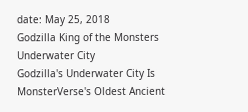date: May 25, 2018
Godzilla King of the Monsters Underwater City
Godzilla's Underwater City Is MonsterVerse's Oldest Ancient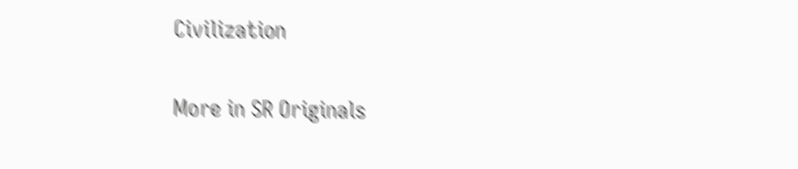Civilization

More in SR Originals